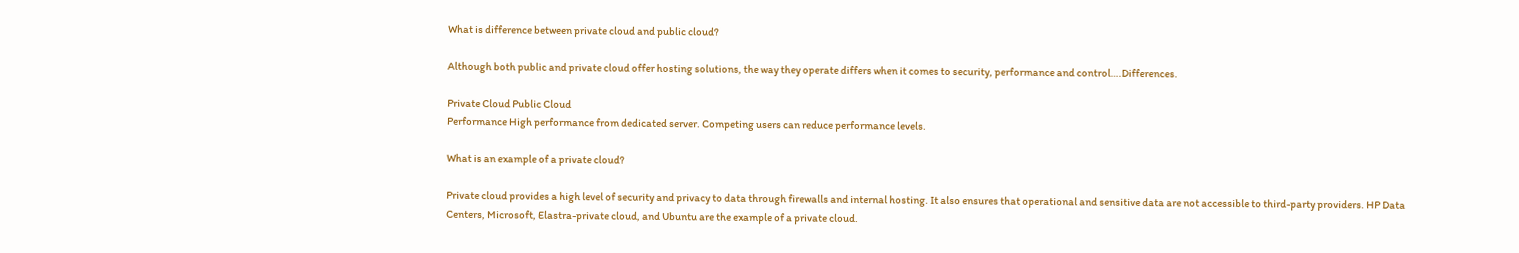What is difference between private cloud and public cloud?

Although both public and private cloud offer hosting solutions, the way they operate differs when it comes to security, performance and control….Differences.

Private Cloud Public Cloud
Performance High performance from dedicated server. Competing users can reduce performance levels.

What is an example of a private cloud?

Private cloud provides a high level of security and privacy to data through firewalls and internal hosting. It also ensures that operational and sensitive data are not accessible to third-party providers. HP Data Centers, Microsoft, Elastra-private cloud, and Ubuntu are the example of a private cloud.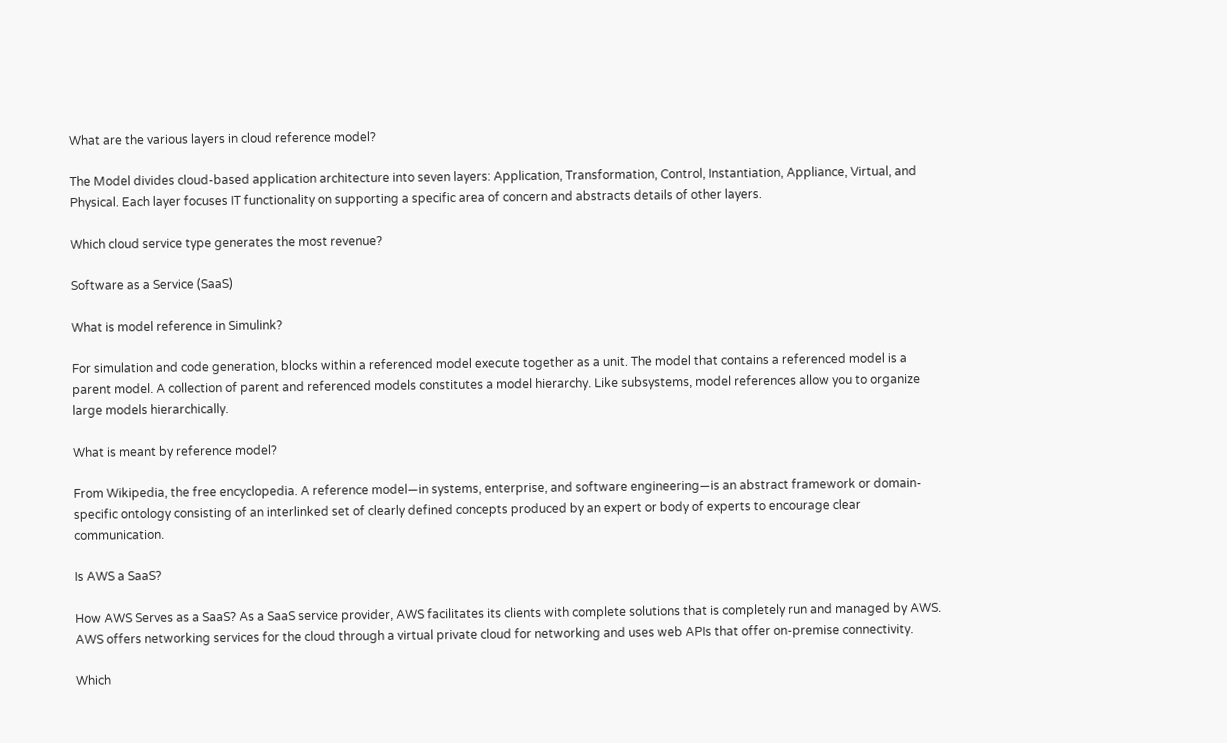What are the various layers in cloud reference model?

The Model divides cloud-based application architecture into seven layers: Application, Transformation, Control, Instantiation, Appliance, Virtual, and Physical. Each layer focuses IT functionality on supporting a specific area of concern and abstracts details of other layers.

Which cloud service type generates the most revenue?

Software as a Service (SaaS)

What is model reference in Simulink?

For simulation and code generation, blocks within a referenced model execute together as a unit. The model that contains a referenced model is a parent model. A collection of parent and referenced models constitutes a model hierarchy. Like subsystems, model references allow you to organize large models hierarchically.

What is meant by reference model?

From Wikipedia, the free encyclopedia. A reference model—in systems, enterprise, and software engineering—is an abstract framework or domain-specific ontology consisting of an interlinked set of clearly defined concepts produced by an expert or body of experts to encourage clear communication.

Is AWS a SaaS?

How AWS Serves as a SaaS? As a SaaS service provider, AWS facilitates its clients with complete solutions that is completely run and managed by AWS. AWS offers networking services for the cloud through a virtual private cloud for networking and uses web APIs that offer on-premise connectivity.

Which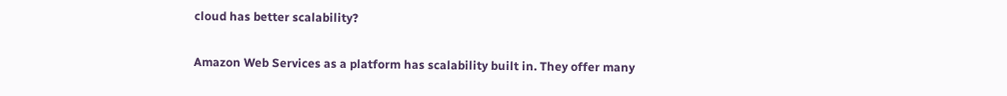cloud has better scalability?

Amazon Web Services as a platform has scalability built in. They offer many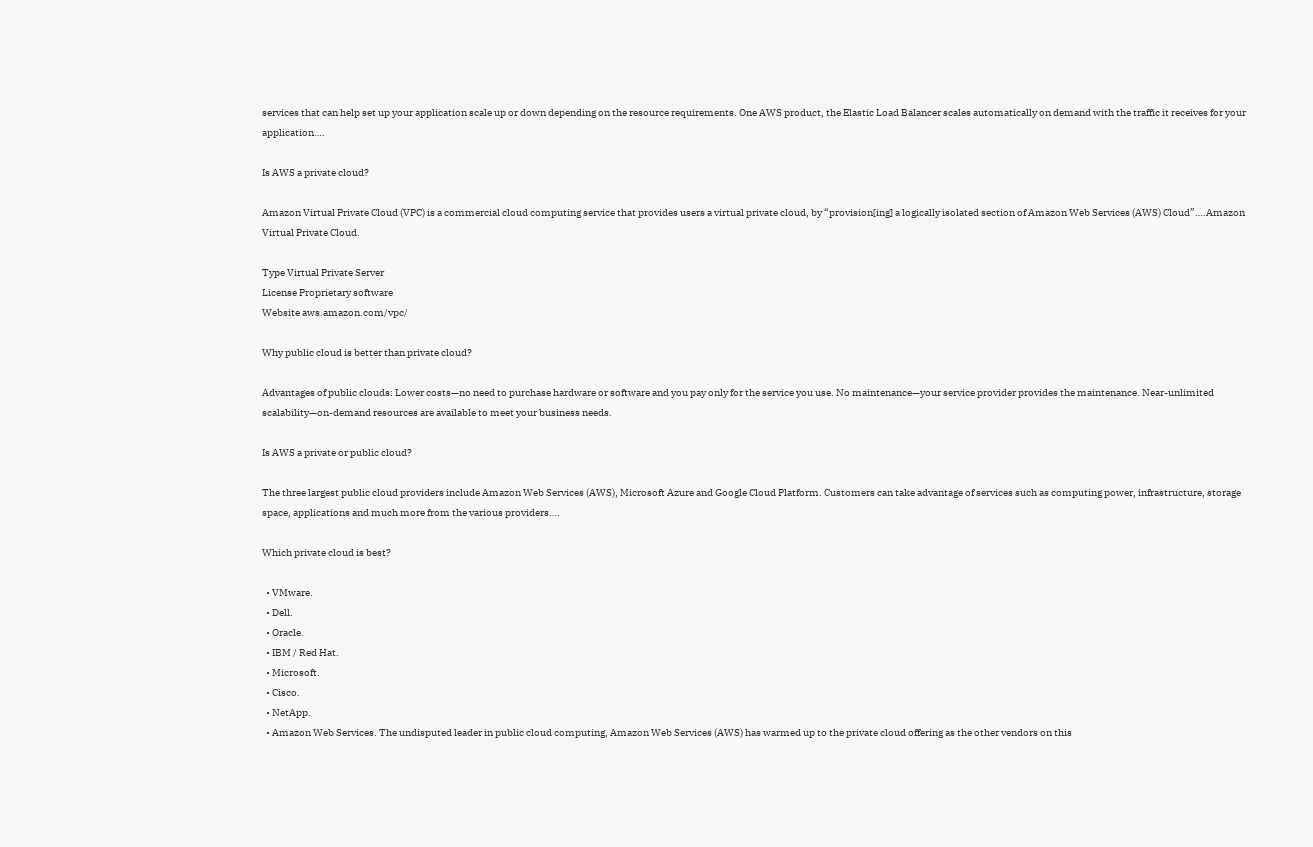services that can help set up your application scale up or down depending on the resource requirements. One AWS product, the Elastic Load Balancer scales automatically on demand with the traffic it receives for your application….

Is AWS a private cloud?

Amazon Virtual Private Cloud (VPC) is a commercial cloud computing service that provides users a virtual private cloud, by “provision[ing] a logically isolated section of Amazon Web Services (AWS) Cloud”….Amazon Virtual Private Cloud.

Type Virtual Private Server
License Proprietary software
Website aws.amazon.com/vpc/

Why public cloud is better than private cloud?

Advantages of public clouds: Lower costs—no need to purchase hardware or software and you pay only for the service you use. No maintenance—your service provider provides the maintenance. Near-unlimited scalability—on-demand resources are available to meet your business needs.

Is AWS a private or public cloud?

The three largest public cloud providers include Amazon Web Services (AWS), Microsoft Azure and Google Cloud Platform. Customers can take advantage of services such as computing power, infrastructure, storage space, applications and much more from the various providers….

Which private cloud is best?

  • VMware.
  • Dell.
  • Oracle.
  • IBM / Red Hat.
  • Microsoft.
  • Cisco.
  • NetApp.
  • Amazon Web Services. The undisputed leader in public cloud computing, Amazon Web Services (AWS) has warmed up to the private cloud offering as the other vendors on this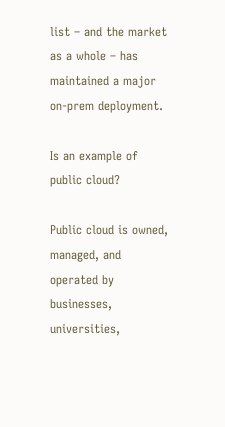list – and the market as a whole – has maintained a major on-prem deployment.

Is an example of public cloud?

Public cloud is owned, managed, and operated by businesses, universities,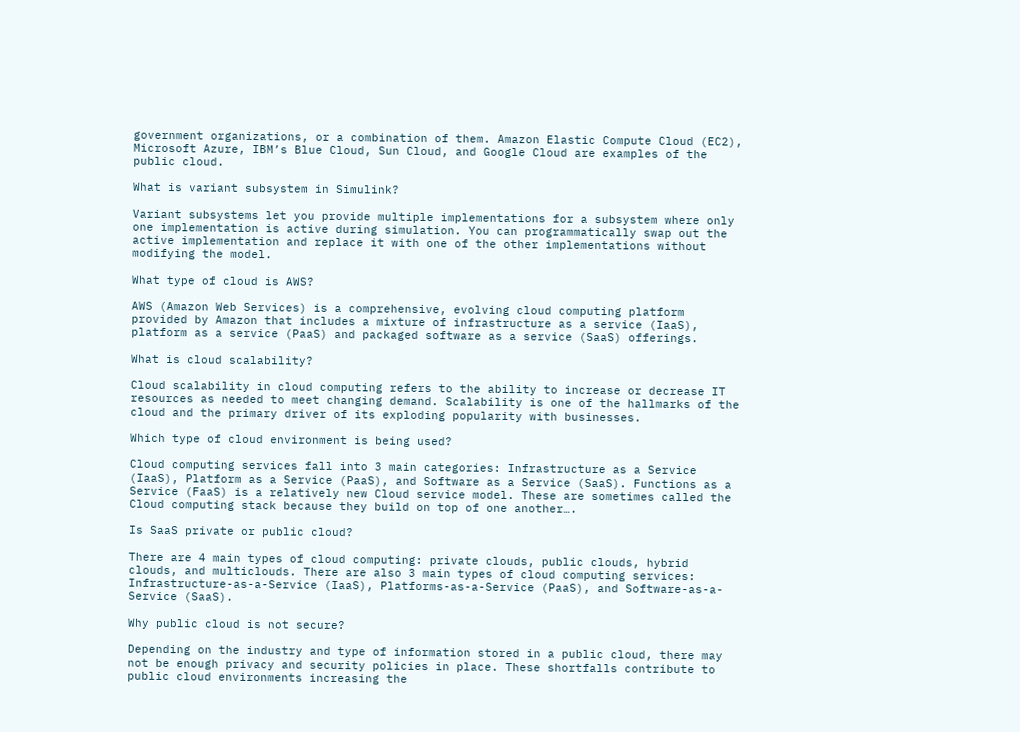government organizations, or a combination of them. Amazon Elastic Compute Cloud (EC2), Microsoft Azure, IBM’s Blue Cloud, Sun Cloud, and Google Cloud are examples of the public cloud.

What is variant subsystem in Simulink?

Variant subsystems let you provide multiple implementations for a subsystem where only one implementation is active during simulation. You can programmatically swap out the active implementation and replace it with one of the other implementations without modifying the model.

What type of cloud is AWS?

AWS (Amazon Web Services) is a comprehensive, evolving cloud computing platform provided by Amazon that includes a mixture of infrastructure as a service (IaaS), platform as a service (PaaS) and packaged software as a service (SaaS) offerings.

What is cloud scalability?

Cloud scalability in cloud computing refers to the ability to increase or decrease IT resources as needed to meet changing demand. Scalability is one of the hallmarks of the cloud and the primary driver of its exploding popularity with businesses.

Which type of cloud environment is being used?

Cloud computing services fall into 3 main categories: Infrastructure as a Service (IaaS), Platform as a Service (PaaS), and Software as a Service (SaaS). Functions as a Service (FaaS) is a relatively new Cloud service model. These are sometimes called the Cloud computing stack because they build on top of one another….

Is SaaS private or public cloud?

There are 4 main types of cloud computing: private clouds, public clouds, hybrid clouds, and multiclouds. There are also 3 main types of cloud computing services: Infrastructure-as-a-Service (IaaS), Platforms-as-a-Service (PaaS), and Software-as-a-Service (SaaS).

Why public cloud is not secure?

Depending on the industry and type of information stored in a public cloud, there may not be enough privacy and security policies in place. These shortfalls contribute to public cloud environments increasing the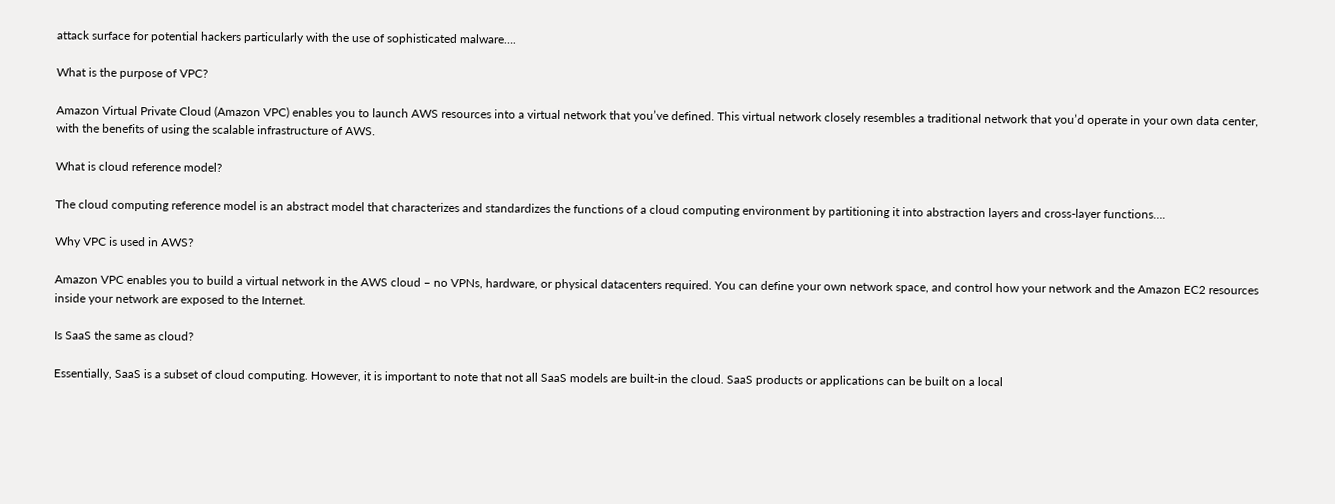attack surface for potential hackers particularly with the use of sophisticated malware….

What is the purpose of VPC?

Amazon Virtual Private Cloud (Amazon VPC) enables you to launch AWS resources into a virtual network that you’ve defined. This virtual network closely resembles a traditional network that you’d operate in your own data center, with the benefits of using the scalable infrastructure of AWS.

What is cloud reference model?

The cloud computing reference model is an abstract model that characterizes and standardizes the functions of a cloud computing environment by partitioning it into abstraction layers and cross-layer functions….

Why VPC is used in AWS?

Amazon VPC enables you to build a virtual network in the AWS cloud – no VPNs, hardware, or physical datacenters required. You can define your own network space, and control how your network and the Amazon EC2 resources inside your network are exposed to the Internet.

Is SaaS the same as cloud?

Essentially, SaaS is a subset of cloud computing. However, it is important to note that not all SaaS models are built-in the cloud. SaaS products or applications can be built on a local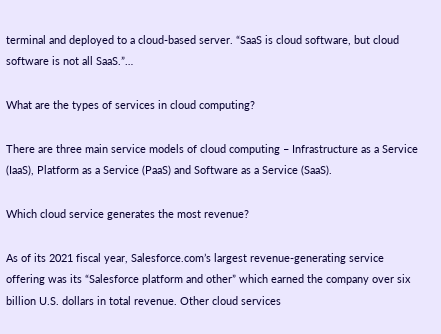terminal and deployed to a cloud-based server. “SaaS is cloud software, but cloud software is not all SaaS.”…

What are the types of services in cloud computing?

There are three main service models of cloud computing – Infrastructure as a Service (IaaS), Platform as a Service (PaaS) and Software as a Service (SaaS).

Which cloud service generates the most revenue?

As of its 2021 fiscal year, Salesforce.com’s largest revenue-generating service offering was its “Salesforce platform and other” which earned the company over six billion U.S. dollars in total revenue. Other cloud services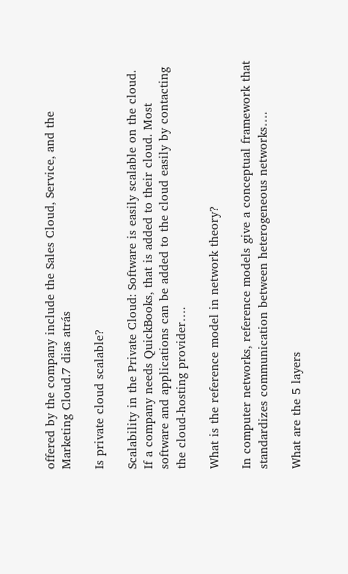offered by the company include the Sales Cloud, Service, and the Marketing Cloud.7 dias atrás

Is private cloud scalable?

Scalability in the Private Cloud: Software is easily scalable on the cloud. If a company needs QuickBooks, that is added to their cloud. Most software and applications can be added to the cloud easily by contacting the cloud-hosting provider….

What is the reference model in network theory?

In computer networks, reference models give a conceptual framework that standardizes communication between heterogeneous networks….

What are the 5 layers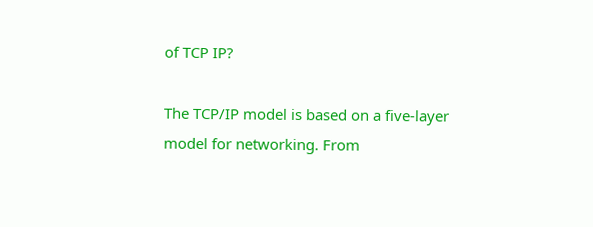of TCP IP?

The TCP/IP model is based on a five-layer model for networking. From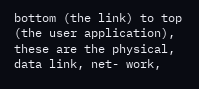bottom (the link) to top (the user application), these are the physical, data link, net- work,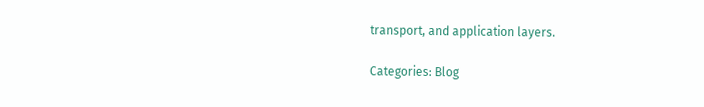transport, and application layers.

Categories: Blog